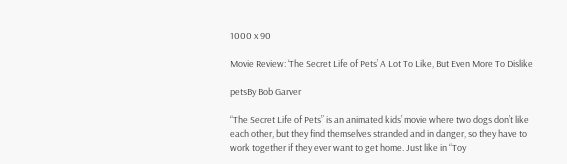1000 x 90

Movie Review: ‘The Secret Life of Pets’ A Lot To Like, But Even More To Dislike

petsBy Bob Garver

“The Secret Life of Pets” is an animated kids’ movie where two dogs don’t like each other, but they find themselves stranded and in danger, so they have to work together if they ever want to get home. Just like in “Toy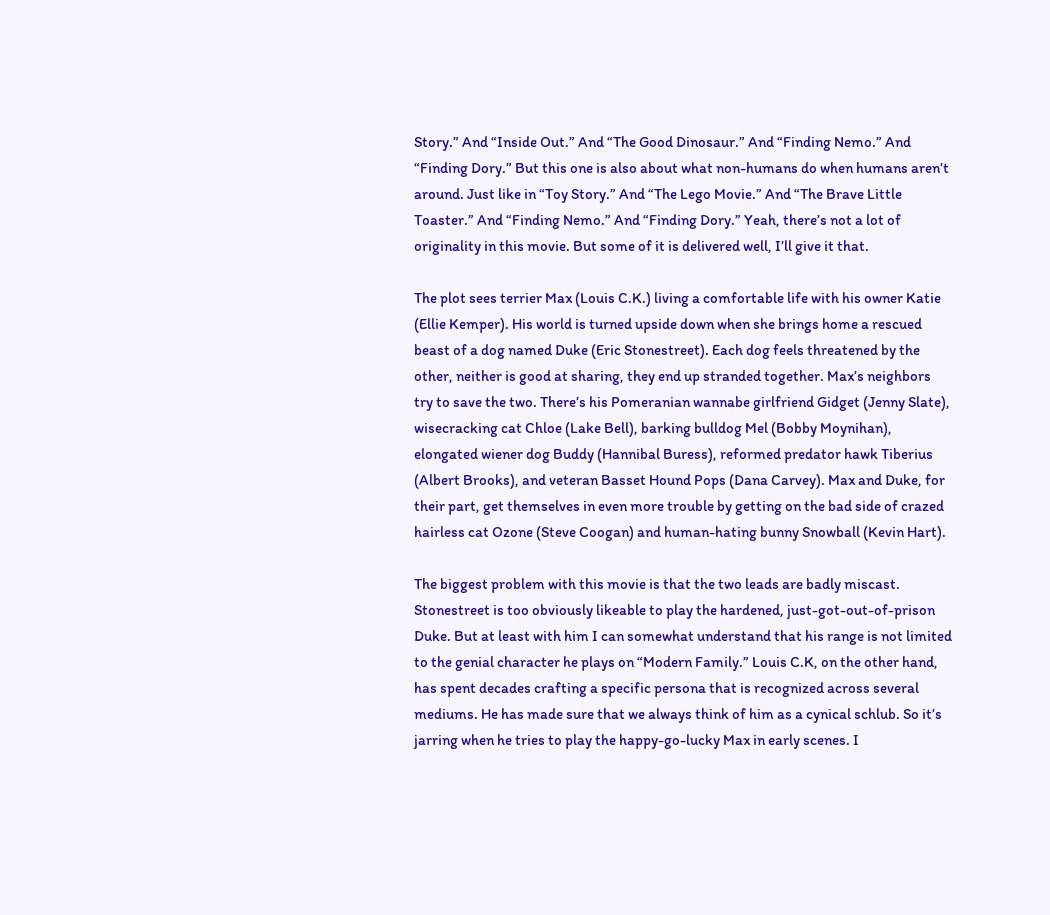Story.” And “Inside Out.” And “The Good Dinosaur.” And “Finding Nemo.” And “Finding Dory.” But this one is also about what non-humans do when humans aren’t around. Just like in “Toy Story.” And “The Lego Movie.” And “The Brave Little Toaster.” And “Finding Nemo.” And “Finding Dory.” Yeah, there’s not a lot of originality in this movie. But some of it is delivered well, I’ll give it that.

The plot sees terrier Max (Louis C.K.) living a comfortable life with his owner Katie (Ellie Kemper). His world is turned upside down when she brings home a rescued beast of a dog named Duke (Eric Stonestreet). Each dog feels threatened by the other, neither is good at sharing, they end up stranded together. Max’s neighbors try to save the two. There’s his Pomeranian wannabe girlfriend Gidget (Jenny Slate), wisecracking cat Chloe (Lake Bell), barking bulldog Mel (Bobby Moynihan), elongated wiener dog Buddy (Hannibal Buress), reformed predator hawk Tiberius (Albert Brooks), and veteran Basset Hound Pops (Dana Carvey). Max and Duke, for their part, get themselves in even more trouble by getting on the bad side of crazed hairless cat Ozone (Steve Coogan) and human-hating bunny Snowball (Kevin Hart).

The biggest problem with this movie is that the two leads are badly miscast. Stonestreet is too obviously likeable to play the hardened, just-got-out-of-prison Duke. But at least with him I can somewhat understand that his range is not limited to the genial character he plays on “Modern Family.” Louis C.K, on the other hand, has spent decades crafting a specific persona that is recognized across several mediums. He has made sure that we always think of him as a cynical schlub. So it’s jarring when he tries to play the happy-go-lucky Max in early scenes. I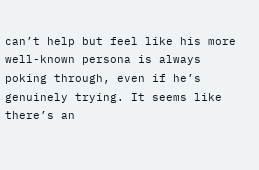can’t help but feel like his more well-known persona is always poking through, even if he’s genuinely trying. It seems like there’s an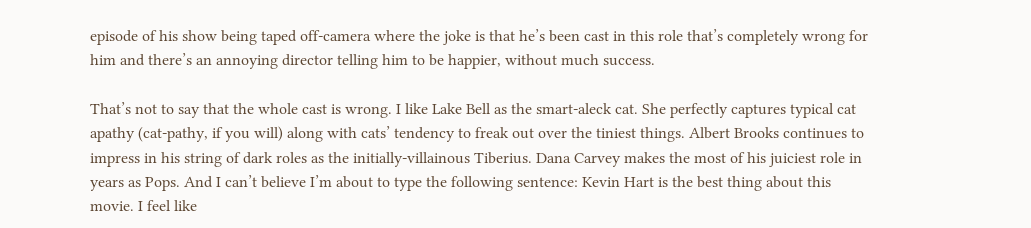episode of his show being taped off-camera where the joke is that he’s been cast in this role that’s completely wrong for him and there’s an annoying director telling him to be happier, without much success.

That’s not to say that the whole cast is wrong. I like Lake Bell as the smart-aleck cat. She perfectly captures typical cat apathy (cat-pathy, if you will) along with cats’ tendency to freak out over the tiniest things. Albert Brooks continues to impress in his string of dark roles as the initially-villainous Tiberius. Dana Carvey makes the most of his juiciest role in years as Pops. And I can’t believe I’m about to type the following sentence: Kevin Hart is the best thing about this movie. I feel like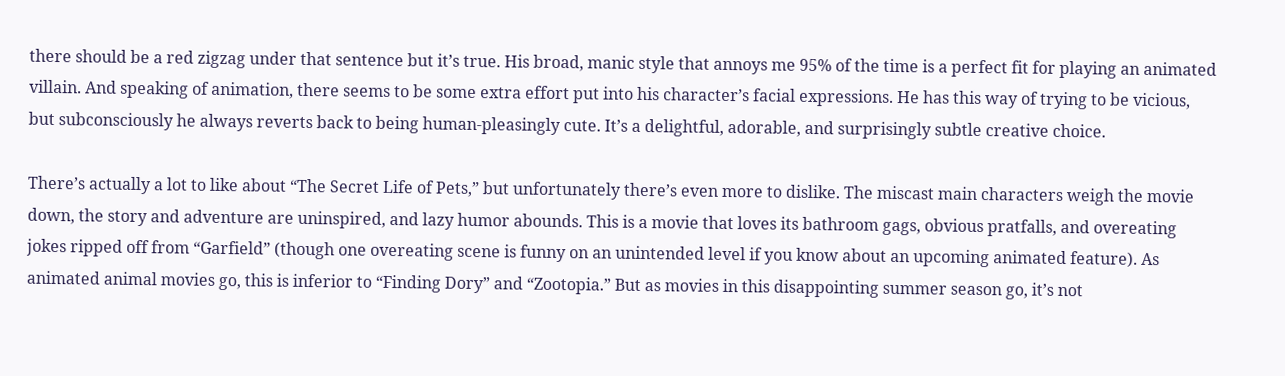there should be a red zigzag under that sentence but it’s true. His broad, manic style that annoys me 95% of the time is a perfect fit for playing an animated villain. And speaking of animation, there seems to be some extra effort put into his character’s facial expressions. He has this way of trying to be vicious, but subconsciously he always reverts back to being human-pleasingly cute. It’s a delightful, adorable, and surprisingly subtle creative choice.

There’s actually a lot to like about “The Secret Life of Pets,” but unfortunately there’s even more to dislike. The miscast main characters weigh the movie down, the story and adventure are uninspired, and lazy humor abounds. This is a movie that loves its bathroom gags, obvious pratfalls, and overeating jokes ripped off from “Garfield” (though one overeating scene is funny on an unintended level if you know about an upcoming animated feature). As animated animal movies go, this is inferior to “Finding Dory” and “Zootopia.” But as movies in this disappointing summer season go, it’s not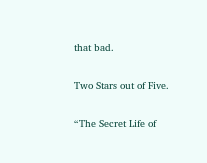that bad.

Two Stars out of Five.

“The Secret Life of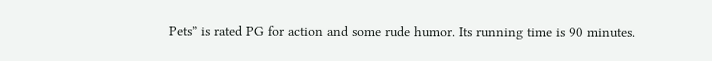Pets” is rated PG for action and some rude humor. Its running time is 90 minutes.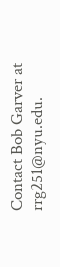Contact Bob Garver at rrg251@nyu.edu.